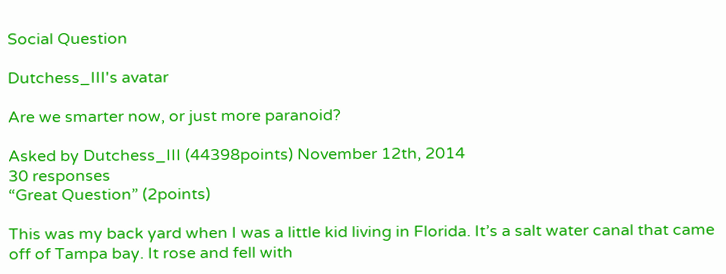Social Question

Dutchess_III's avatar

Are we smarter now, or just more paranoid?

Asked by Dutchess_III (44398points) November 12th, 2014
30 responses
“Great Question” (2points)

This was my back yard when I was a little kid living in Florida. It’s a salt water canal that came off of Tampa bay. It rose and fell with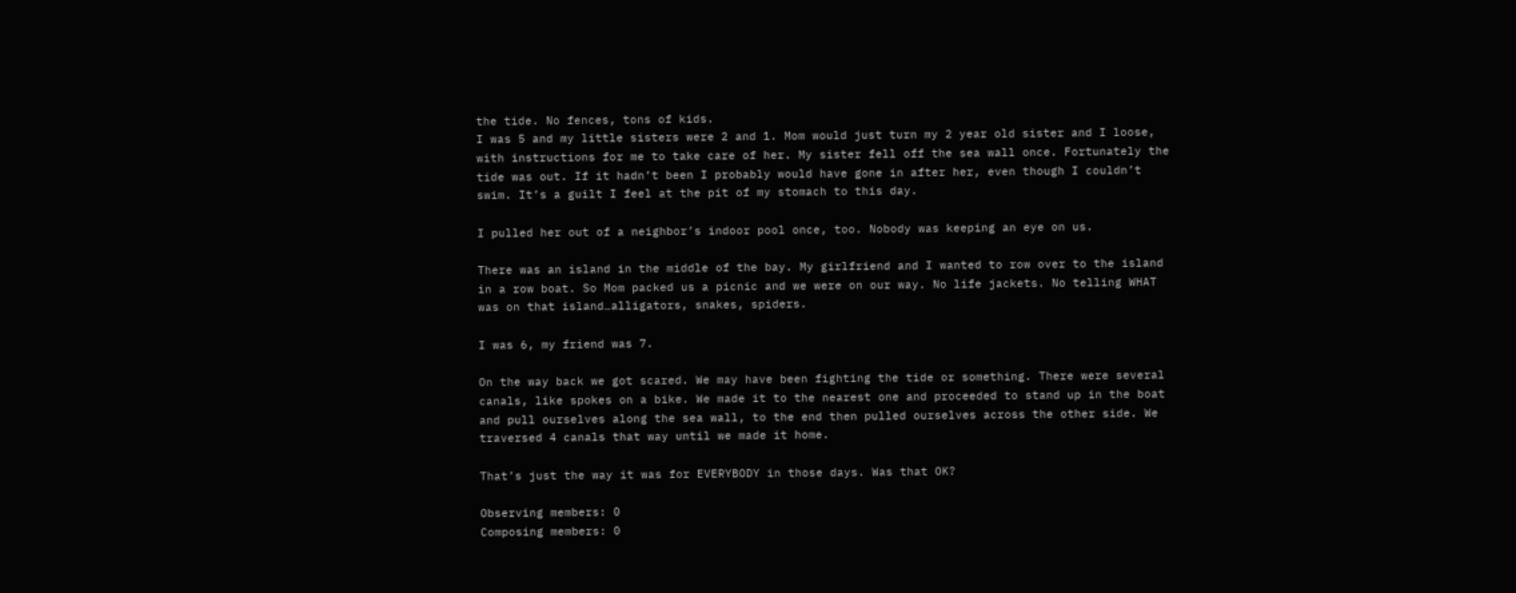the tide. No fences, tons of kids.
I was 5 and my little sisters were 2 and 1. Mom would just turn my 2 year old sister and I loose, with instructions for me to take care of her. My sister fell off the sea wall once. Fortunately the tide was out. If it hadn’t been I probably would have gone in after her, even though I couldn’t swim. It’s a guilt I feel at the pit of my stomach to this day.

I pulled her out of a neighbor’s indoor pool once, too. Nobody was keeping an eye on us.

There was an island in the middle of the bay. My girlfriend and I wanted to row over to the island in a row boat. So Mom packed us a picnic and we were on our way. No life jackets. No telling WHAT was on that island…alligators, snakes, spiders.

I was 6, my friend was 7.

On the way back we got scared. We may have been fighting the tide or something. There were several canals, like spokes on a bike. We made it to the nearest one and proceeded to stand up in the boat and pull ourselves along the sea wall, to the end then pulled ourselves across the other side. We traversed 4 canals that way until we made it home.

That’s just the way it was for EVERYBODY in those days. Was that OK?

Observing members: 0
Composing members: 0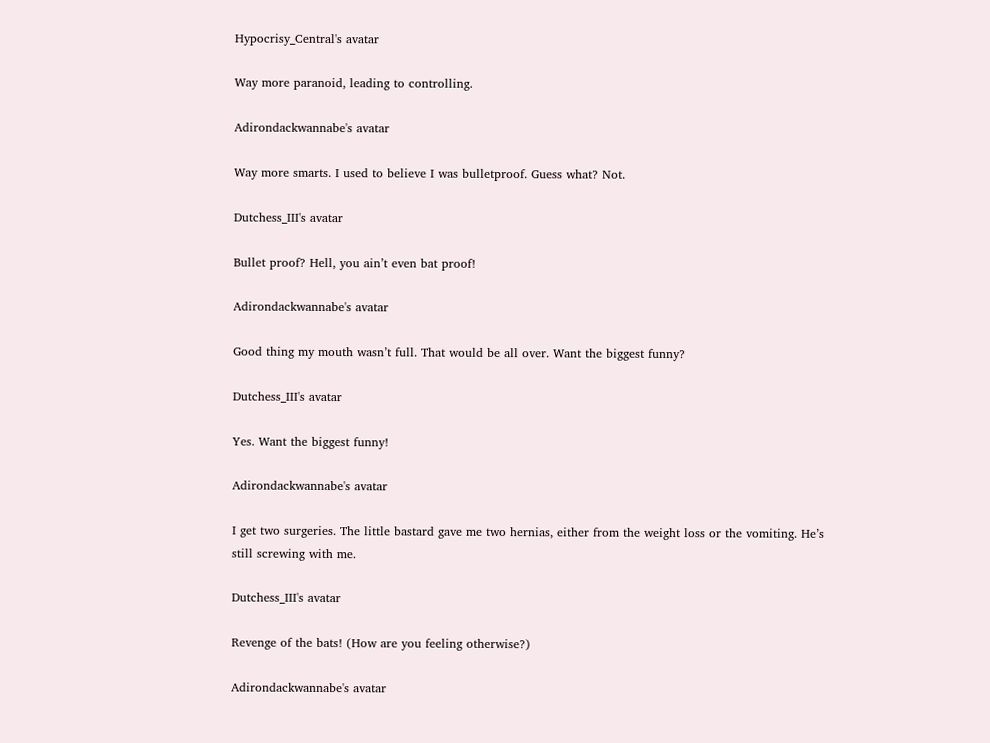Hypocrisy_Central's avatar

Way more paranoid, leading to controlling.

Adirondackwannabe's avatar

Way more smarts. I used to believe I was bulletproof. Guess what? Not.

Dutchess_III's avatar

Bullet proof? Hell, you ain’t even bat proof!

Adirondackwannabe's avatar

Good thing my mouth wasn’t full. That would be all over. Want the biggest funny?

Dutchess_III's avatar

Yes. Want the biggest funny!

Adirondackwannabe's avatar

I get two surgeries. The little bastard gave me two hernias, either from the weight loss or the vomiting. He’s still screwing with me.

Dutchess_III's avatar

Revenge of the bats! (How are you feeling otherwise?)

Adirondackwannabe's avatar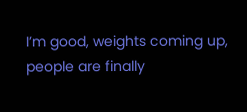I’m good, weights coming up, people are finally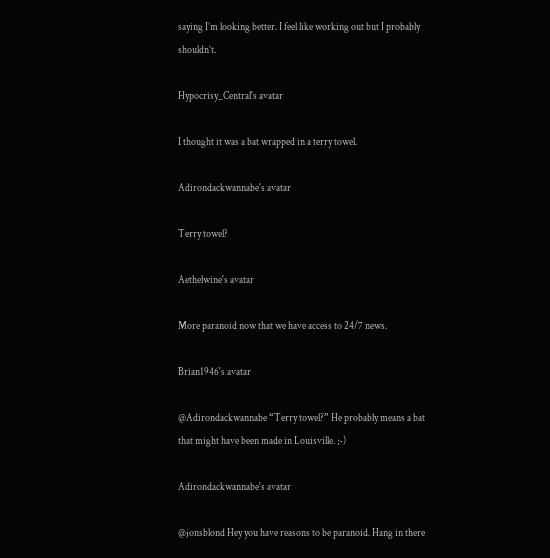saying I’m looking better. I feel like working out but I probably shouldn’t.

Hypocrisy_Central's avatar

I thought it was a bat wrapped in a terry towel.

Adirondackwannabe's avatar

Terry towel?

Aethelwine's avatar

More paranoid now that we have access to 24/7 news.

Brian1946's avatar

@Adirondackwannabe “Terry towel?” He probably means a bat that might have been made in Louisville. ;-)

Adirondackwannabe's avatar

@jonsblond Hey you have reasons to be paranoid. Hang in there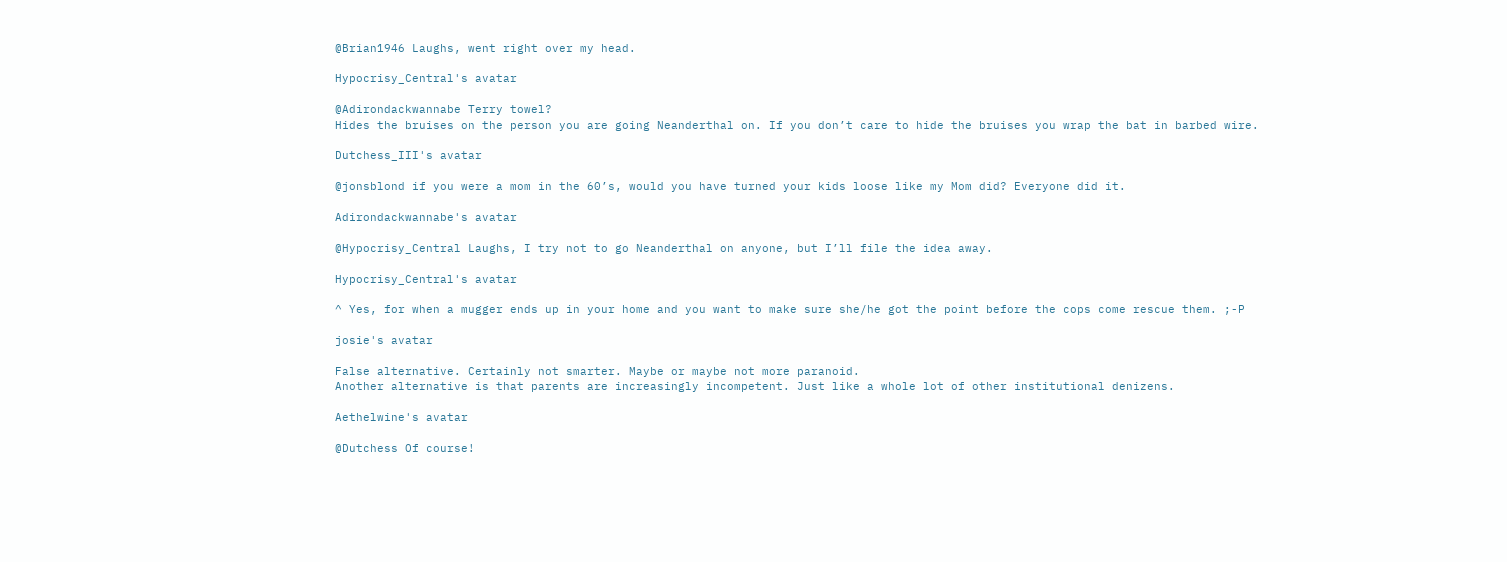@Brian1946 Laughs, went right over my head.

Hypocrisy_Central's avatar

@Adirondackwannabe Terry towel?
Hides the bruises on the person you are going Neanderthal on. If you don’t care to hide the bruises you wrap the bat in barbed wire.

Dutchess_III's avatar

@jonsblond if you were a mom in the 60’s, would you have turned your kids loose like my Mom did? Everyone did it.

Adirondackwannabe's avatar

@Hypocrisy_Central Laughs, I try not to go Neanderthal on anyone, but I’ll file the idea away.

Hypocrisy_Central's avatar

^ Yes, for when a mugger ends up in your home and you want to make sure she/he got the point before the cops come rescue them. ;-P

josie's avatar

False alternative. Certainly not smarter. Maybe or maybe not more paranoid.
Another alternative is that parents are increasingly incompetent. Just like a whole lot of other institutional denizens.

Aethelwine's avatar

@Dutchess Of course!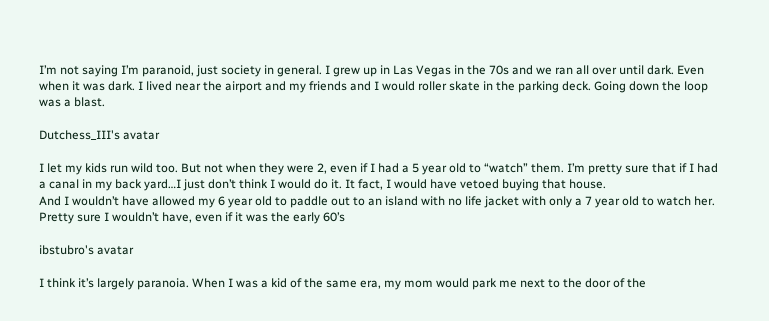I’m not saying I’m paranoid, just society in general. I grew up in Las Vegas in the 70s and we ran all over until dark. Even when it was dark. I lived near the airport and my friends and I would roller skate in the parking deck. Going down the loop was a blast.

Dutchess_III's avatar

I let my kids run wild too. But not when they were 2, even if I had a 5 year old to “watch” them. I’m pretty sure that if I had a canal in my back yard…I just don’t think I would do it. It fact, I would have vetoed buying that house.
And I wouldn’t have allowed my 6 year old to paddle out to an island with no life jacket with only a 7 year old to watch her. Pretty sure I wouldn’t have, even if it was the early 60’s

ibstubro's avatar

I think it’s largely paranoia. When I was a kid of the same era, my mom would park me next to the door of the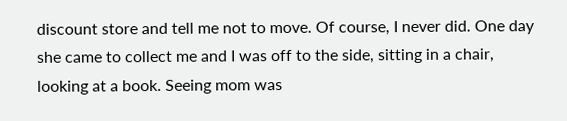discount store and tell me not to move. Of course, I never did. One day she came to collect me and I was off to the side, sitting in a chair, looking at a book. Seeing mom was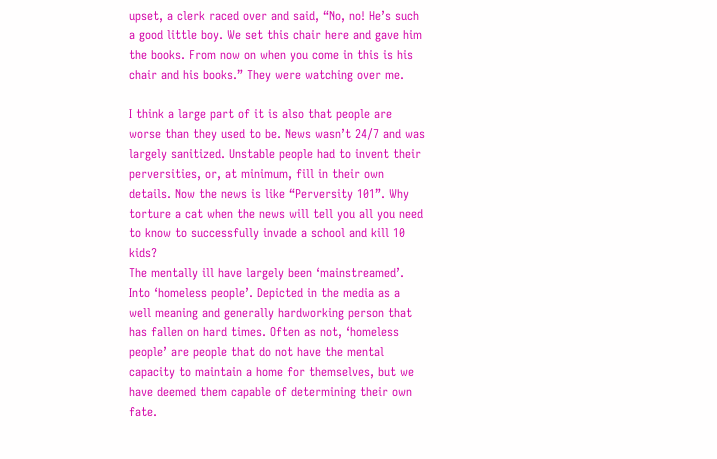upset, a clerk raced over and said, “No, no! He’s such a good little boy. We set this chair here and gave him the books. From now on when you come in this is his chair and his books.” They were watching over me.

I think a large part of it is also that people are worse than they used to be. News wasn’t 24/7 and was largely sanitized. Unstable people had to invent their perversities, or, at minimum, fill in their own details. Now the news is like “Perversity 101”. Why torture a cat when the news will tell you all you need to know to successfully invade a school and kill 10 kids?
The mentally ill have largely been ‘mainstreamed’. Into ‘homeless people’. Depicted in the media as a well meaning and generally hardworking person that has fallen on hard times. Often as not, ‘homeless people’ are people that do not have the mental capacity to maintain a home for themselves, but we have deemed them capable of determining their own fate.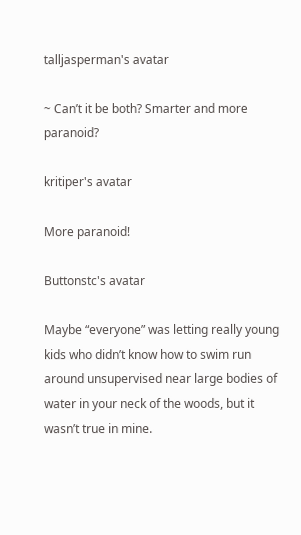talljasperman's avatar

~ Can’t it be both? Smarter and more paranoid?

kritiper's avatar

More paranoid!

Buttonstc's avatar

Maybe “everyone” was letting really young kids who didn’t know how to swim run around unsupervised near large bodies of water in your neck of the woods, but it wasn’t true in mine.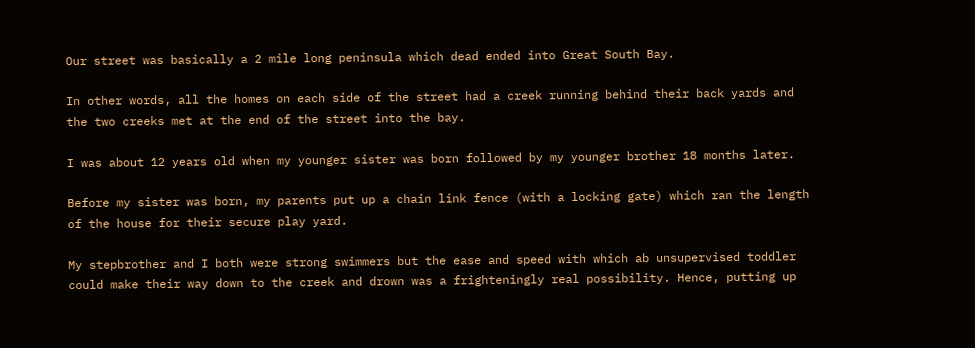Our street was basically a 2 mile long peninsula which dead ended into Great South Bay.

In other words, all the homes on each side of the street had a creek running behind their back yards and the two creeks met at the end of the street into the bay.

I was about 12 years old when my younger sister was born followed by my younger brother 18 months later.

Before my sister was born, my parents put up a chain link fence (with a locking gate) which ran the length of the house for their secure play yard.

My stepbrother and I both were strong swimmers but the ease and speed with which ab unsupervised toddler could make their way down to the creek and drown was a frighteningly real possibility. Hence, putting up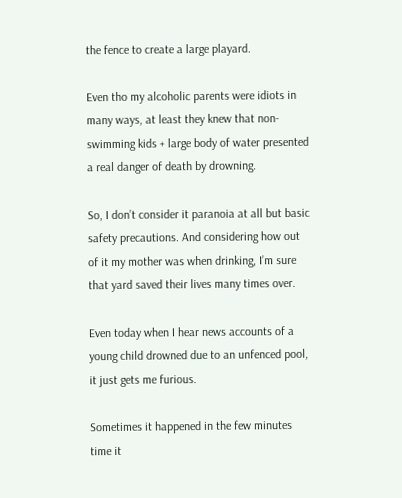the fence to create a large playard.

Even tho my alcoholic parents were idiots in many ways, at least they knew that non-swimming kids + large body of water presented a real danger of death by drowning.

So, I don’t consider it paranoia at all but basic safety precautions. And considering how out of it my mother was when drinking, I’m sure that yard saved their lives many times over.

Even today when I hear news accounts of a young child drowned due to an unfenced pool, it just gets me furious.

Sometimes it happened in the few minutes time it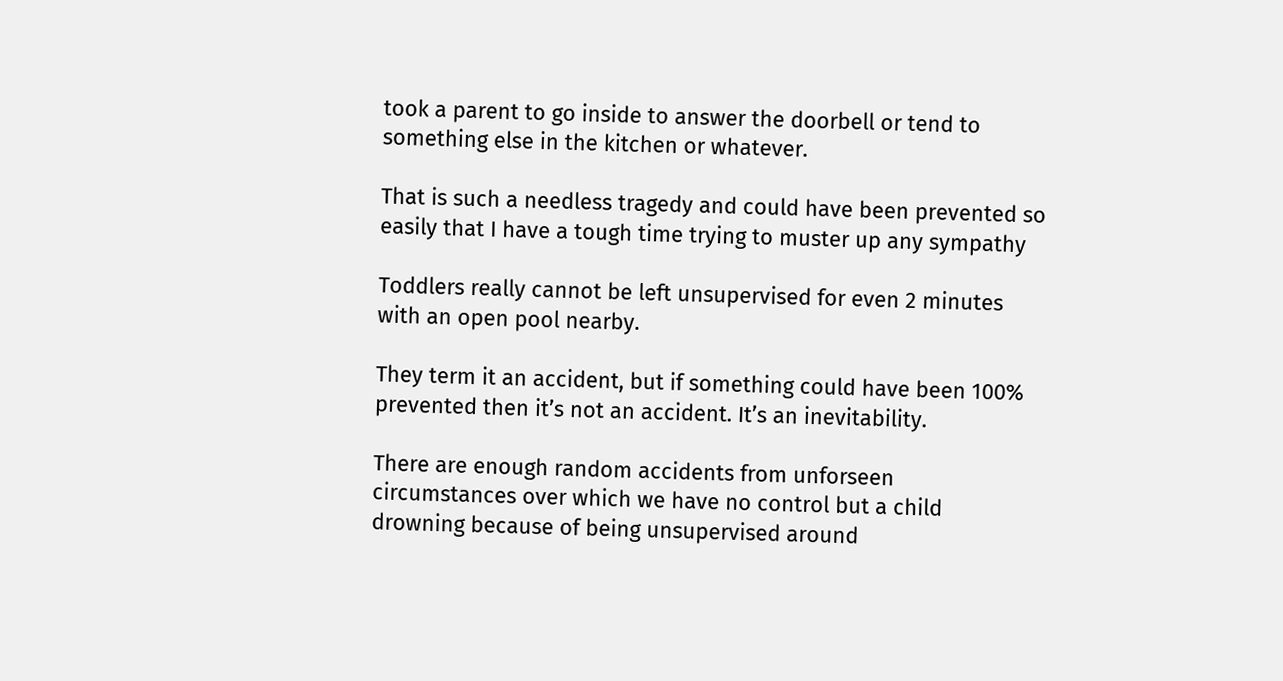took a parent to go inside to answer the doorbell or tend to something else in the kitchen or whatever.

That is such a needless tragedy and could have been prevented so easily that I have a tough time trying to muster up any sympathy

Toddlers really cannot be left unsupervised for even 2 minutes with an open pool nearby.

They term it an accident, but if something could have been 100% prevented then it’s not an accident. It’s an inevitability.

There are enough random accidents from unforseen circumstances over which we have no control but a child drowning because of being unsupervised around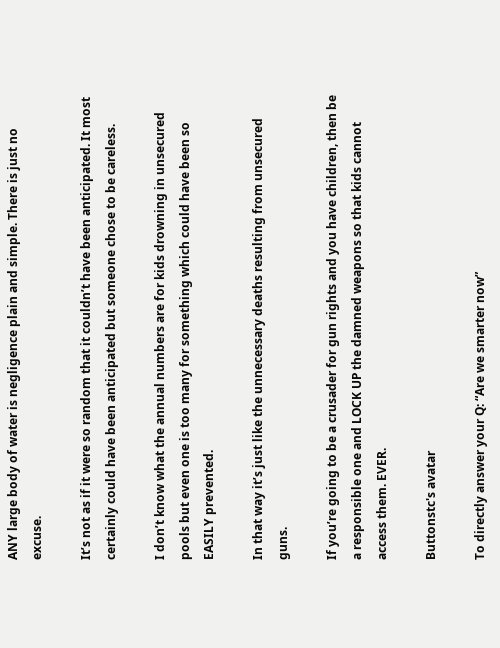ANY large body of water is negligence plain and simple. There is just no excuse.

It’s not as if it were so random that it couldn’t have been anticipated. It most certainly could have been anticipated but someone chose to be careless.

I don’t know what the annual numbers are for kids drowning in unsecured pools but even one is too many for something which could have been so EASILY prevented.

In that way it’s just like the unnecessary deaths resulting from unsecured guns.

If you’re going to be a crusader for gun rights and you have children, then be a responsible one and LOCK UP the damned weapons so that kids cannot access them. EVER.

Buttonstc's avatar

To directly answer your Q: “Are we smarter now”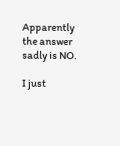Apparently the answer sadly is NO.

I just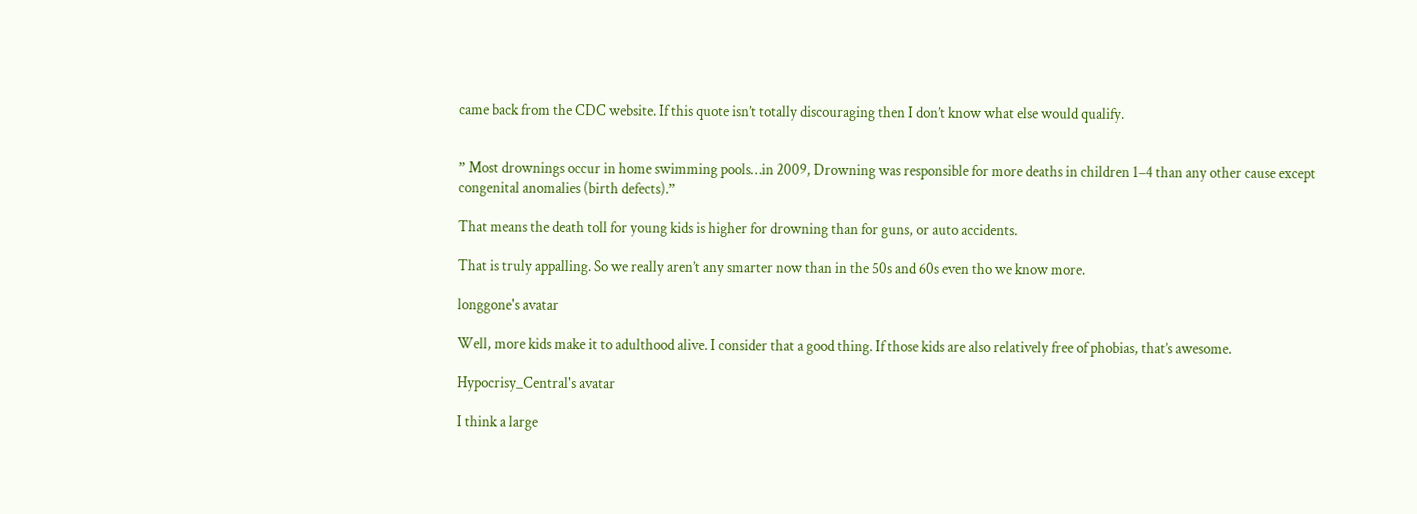came back from the CDC website. If this quote isn’t totally discouraging then I don’t know what else would qualify.


” Most drownings occur in home swimming pools…in 2009, Drowning was responsible for more deaths in children 1–4 than any other cause except congenital anomalies (birth defects).”

That means the death toll for young kids is higher for drowning than for guns, or auto accidents.

That is truly appalling. So we really aren’t any smarter now than in the 50s and 60s even tho we know more.

longgone's avatar

Well, more kids make it to adulthood alive. I consider that a good thing. If those kids are also relatively free of phobias, that’s awesome.

Hypocrisy_Central's avatar

I think a large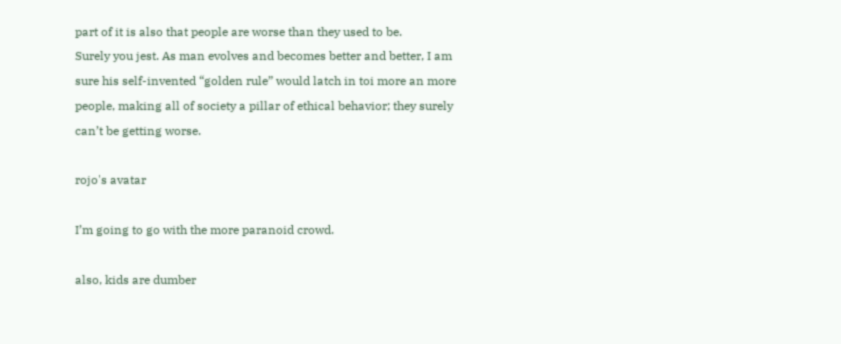part of it is also that people are worse than they used to be.
Surely you jest. As man evolves and becomes better and better, I am sure his self-invented “golden rule” would latch in toi more an more people, making all of society a pillar of ethical behavior; they surely can’t be getting worse.

rojo's avatar

I’m going to go with the more paranoid crowd.

also, kids are dumber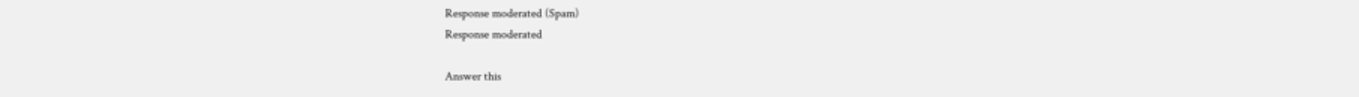Response moderated (Spam)
Response moderated

Answer this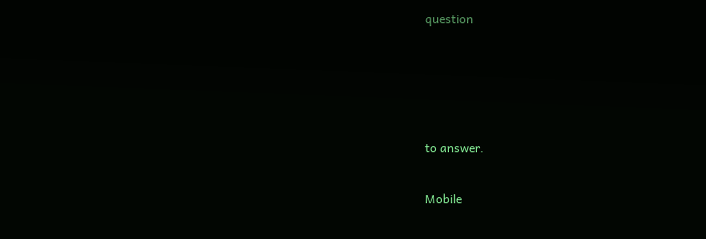question




to answer.

Mobile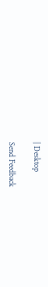| Desktop

Send Feedback